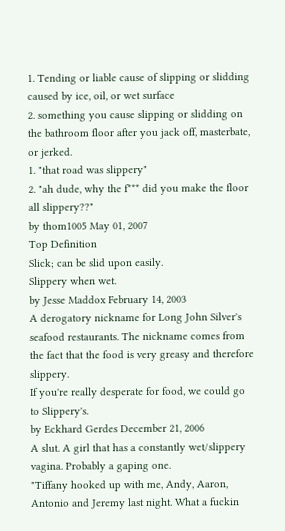1. Tending or liable cause of slipping or slidding caused by ice, oil, or wet surface
2. something you cause slipping or slidding on the bathroom floor after you jack off, masterbate, or jerked.
1. "that road was slippery"
2. "ah dude, why the f*** did you make the floor all slippery??"
by thom1005 May 01, 2007
Top Definition
Slick; can be slid upon easily.
Slippery when wet.
by Jesse Maddox February 14, 2003
A derogatory nickname for Long John Silver's seafood restaurants. The nickname comes from the fact that the food is very greasy and therefore slippery.
If you're really desperate for food, we could go to Slippery's.
by Eckhard Gerdes December 21, 2006
A slut. A girl that has a constantly wet/slippery vagina. Probably a gaping one.
"Tiffany hooked up with me, Andy, Aaron, Antonio and Jeremy last night. What a fuckin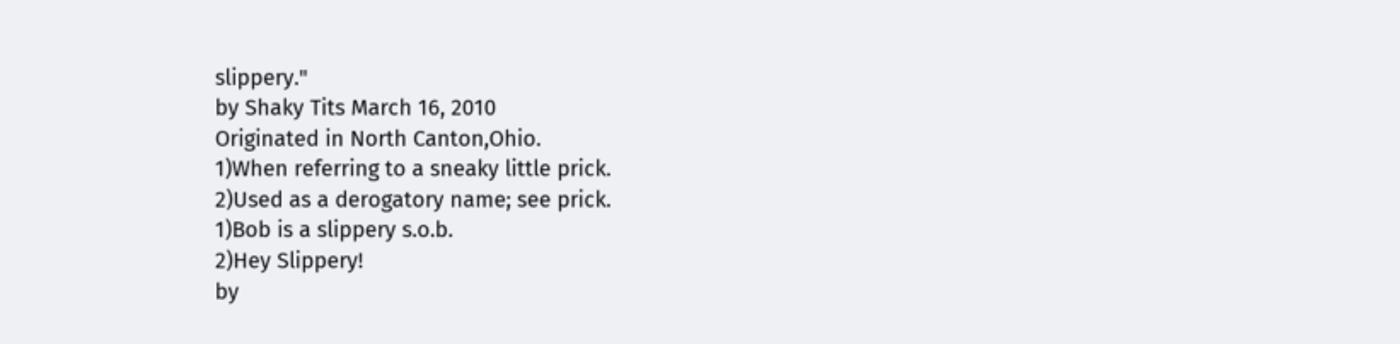slippery."
by Shaky Tits March 16, 2010
Originated in North Canton,Ohio.
1)When referring to a sneaky little prick.
2)Used as a derogatory name; see prick.
1)Bob is a slippery s.o.b.
2)Hey Slippery!
by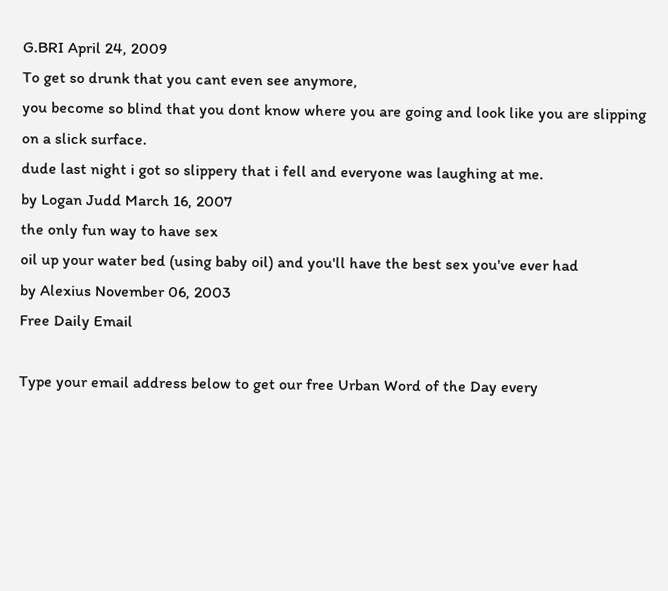G.BRI April 24, 2009
To get so drunk that you cant even see anymore,
you become so blind that you dont know where you are going and look like you are slipping on a slick surface.
dude last night i got so slippery that i fell and everyone was laughing at me.
by Logan Judd March 16, 2007
the only fun way to have sex
oil up your water bed (using baby oil) and you'll have the best sex you've ever had
by Alexius November 06, 2003
Free Daily Email

Type your email address below to get our free Urban Word of the Day every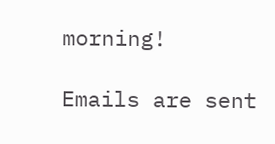morning!

Emails are sent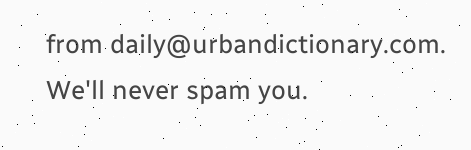from daily@urbandictionary.com. We'll never spam you.